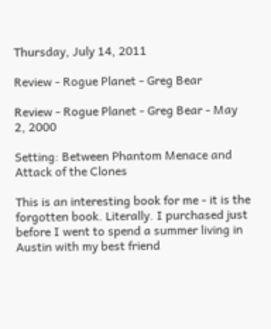Thursday, July 14, 2011

Review - Rogue Planet - Greg Bear

Review - Rogue Planet - Greg Bear - May 2, 2000

Setting: Between Phantom Menace and Attack of the Clones

This is an interesting book for me - it is the forgotten book. Literally. I purchased just before I went to spend a summer living in Austin with my best friend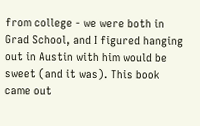from college - we were both in Grad School, and I figured hanging out in Austin with him would be sweet (and it was). This book came out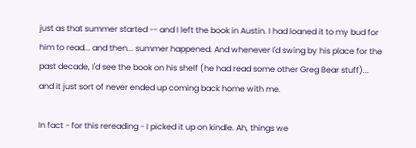just as that summer started -- and I left the book in Austin. I had loaned it to my bud for him to read... and then... summer happened. And whenever I'd swing by his place for the past decade, I'd see the book on his shelf (he had read some other Greg Bear stuff)... and it just sort of never ended up coming back home with me.

In fact - for this rereading - I picked it up on kindle. Ah, things we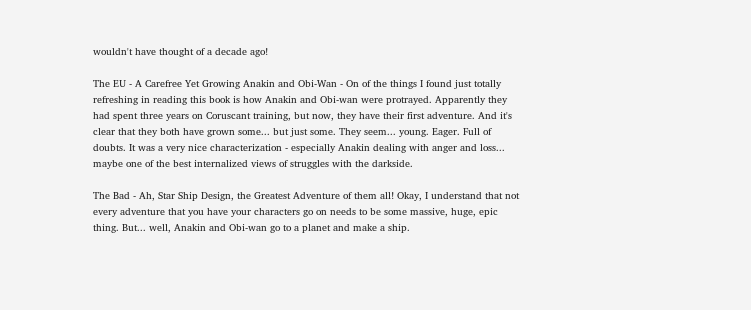wouldn't have thought of a decade ago!

The EU - A Carefree Yet Growing Anakin and Obi-Wan - On of the things I found just totally refreshing in reading this book is how Anakin and Obi-wan were protrayed. Apparently they had spent three years on Coruscant training, but now, they have their first adventure. And it's clear that they both have grown some... but just some. They seem... young. Eager. Full of doubts. It was a very nice characterization - especially Anakin dealing with anger and loss... maybe one of the best internalized views of struggles with the darkside.

The Bad - Ah, Star Ship Design, the Greatest Adventure of them all! Okay, I understand that not every adventure that you have your characters go on needs to be some massive, huge, epic thing. But... well, Anakin and Obi-wan go to a planet and make a ship.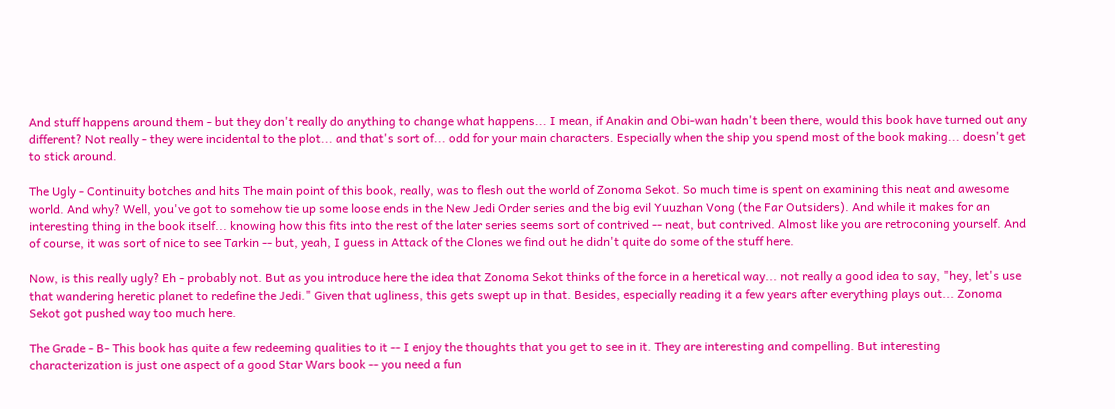And stuff happens around them - but they don't really do anything to change what happens... I mean, if Anakin and Obi-wan hadn't been there, would this book have turned out any different? Not really - they were incidental to the plot... and that's sort of... odd for your main characters. Especially when the ship you spend most of the book making... doesn't get to stick around.

The Ugly - Continuity botches and hits The main point of this book, really, was to flesh out the world of Zonoma Sekot. So much time is spent on examining this neat and awesome world. And why? Well, you've got to somehow tie up some loose ends in the New Jedi Order series and the big evil Yuuzhan Vong (the Far Outsiders). And while it makes for an interesting thing in the book itself... knowing how this fits into the rest of the later series seems sort of contrived -- neat, but contrived. Almost like you are retroconing yourself. And of course, it was sort of nice to see Tarkin -- but, yeah, I guess in Attack of the Clones we find out he didn't quite do some of the stuff here.

Now, is this really ugly? Eh - probably not. But as you introduce here the idea that Zonoma Sekot thinks of the force in a heretical way... not really a good idea to say, "hey, let's use that wandering heretic planet to redefine the Jedi." Given that ugliness, this gets swept up in that. Besides, especially reading it a few years after everything plays out... Zonoma Sekot got pushed way too much here.

The Grade - B- This book has quite a few redeeming qualities to it -- I enjoy the thoughts that you get to see in it. They are interesting and compelling. But interesting characterization is just one aspect of a good Star Wars book -- you need a fun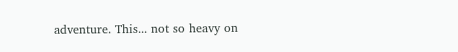adventure. This... not so heavy on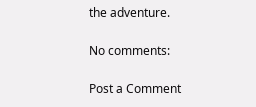the adventure.

No comments:

Post a Comment